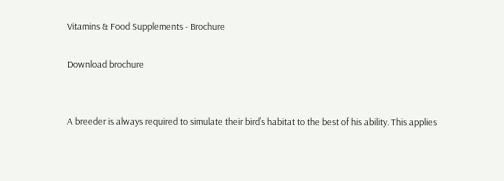Vitamins & Food Supplements - Brochure

Download brochure


A breeder is always required to simulate their bird’s habitat to the best of his ability. This applies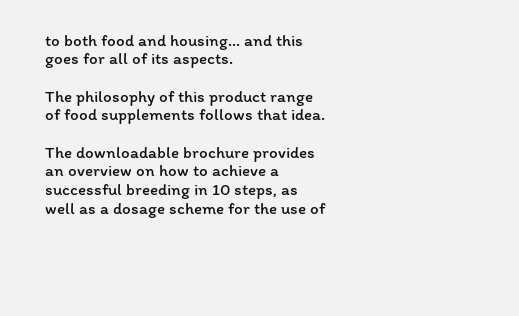to both food and housing… and this goes for all of its aspects.

The philosophy of this product range of food supplements follows that idea.

The downloadable brochure provides an overview on how to achieve a successful breeding in 10 steps, as well as a dosage scheme for the use of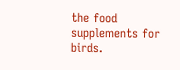the food supplements for birds.